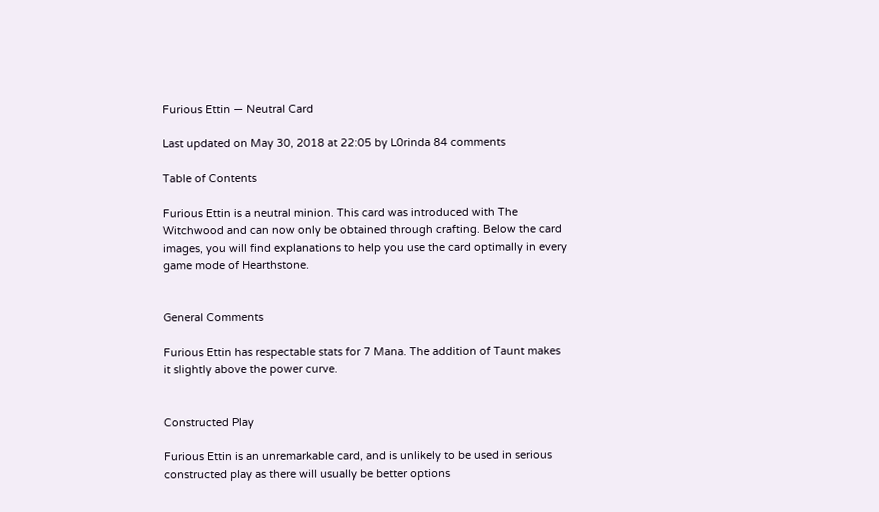Furious Ettin — Neutral Card

Last updated on May 30, 2018 at 22:05 by L0rinda 84 comments

Table of Contents

Furious Ettin is a neutral minion. This card was introduced with The Witchwood and can now only be obtained through crafting. Below the card images, you will find explanations to help you use the card optimally in every game mode of Hearthstone.


General Comments

Furious Ettin has respectable stats for 7 Mana. The addition of Taunt makes it slightly above the power curve.


Constructed Play

Furious Ettin is an unremarkable card, and is unlikely to be used in serious constructed play as there will usually be better options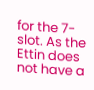for the 7-slot. As the Ettin does not have a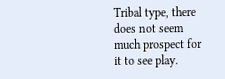Tribal type, there does not seem much prospect for it to see play.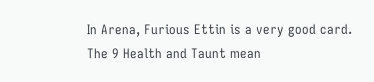In Arena, Furious Ettin is a very good card. The 9 Health and Taunt mean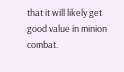that it will likely get good value in minion combat.